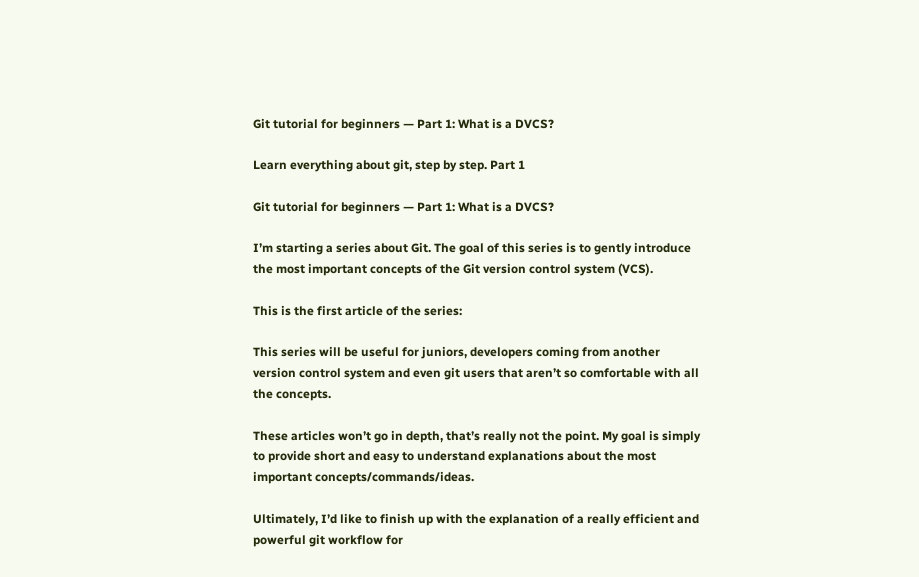Git tutorial for beginners — Part 1: What is a DVCS?

Learn everything about git, step by step. Part 1

Git tutorial for beginners — Part 1: What is a DVCS?

I’m starting a series about Git. The goal of this series is to gently introduce the most important concepts of the Git version control system (VCS).

This is the first article of the series:

This series will be useful for juniors, developers coming from another version control system and even git users that aren’t so comfortable with all the concepts.

These articles won’t go in depth, that’s really not the point. My goal is simply to provide short and easy to understand explanations about the most important concepts/commands/ideas.

Ultimately, I’d like to finish up with the explanation of a really efficient and powerful git workflow for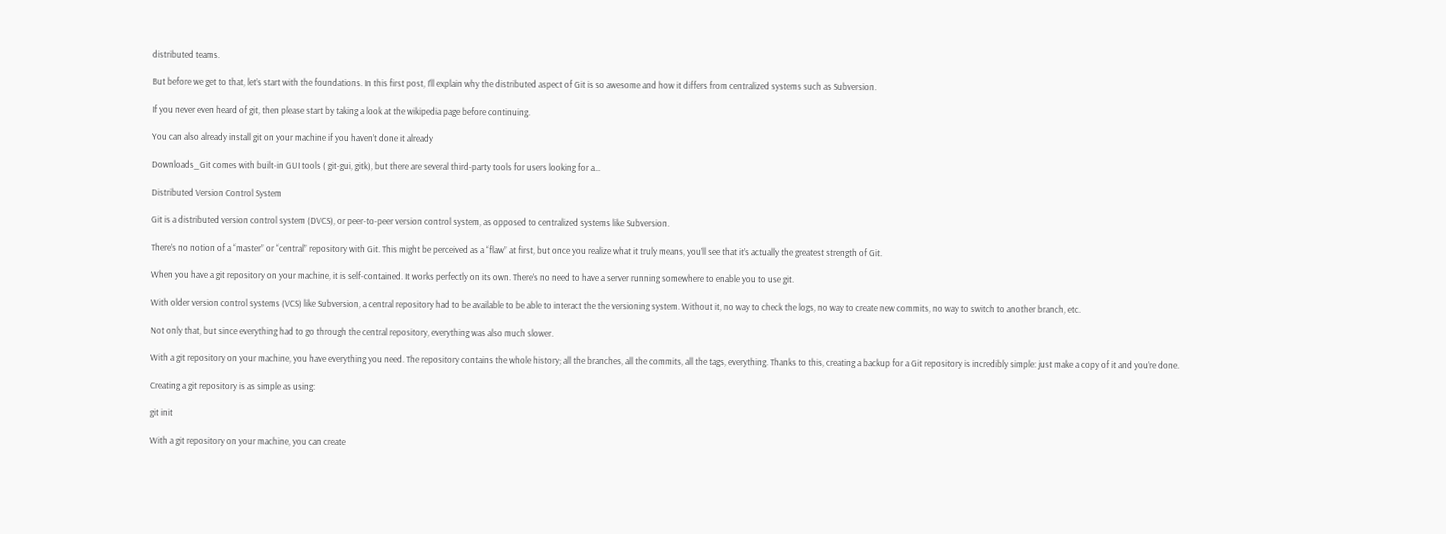distributed teams.

But before we get to that, let’s start with the foundations. In this first post, I’ll explain why the distributed aspect of Git is so awesome and how it differs from centralized systems such as Subversion.

If you never even heard of git, then please start by taking a look at the wikipedia page before continuing.

You can also already install git on your machine if you haven’t done it already

Downloads_Git comes with built-in GUI tools ( git-gui, gitk), but there are several third-party tools for users looking for a…

Distributed Version Control System

Git is a distributed version control system (DVCS), or peer-to-peer version control system, as opposed to centralized systems like Subversion.

There’s no notion of a “master” or “central” repository with Git. This might be perceived as a “flaw” at first, but once you realize what it truly means, you’ll see that it’s actually the greatest strength of Git.

When you have a git repository on your machine, it is self-contained. It works perfectly on its own. There’s no need to have a server running somewhere to enable you to use git.

With older version control systems (VCS) like Subversion, a central repository had to be available to be able to interact the the versioning system. Without it, no way to check the logs, no way to create new commits, no way to switch to another branch, etc.

Not only that, but since everything had to go through the central repository, everything was also much slower.

With a git repository on your machine, you have everything you need. The repository contains the whole history; all the branches, all the commits, all the tags, everything. Thanks to this, creating a backup for a Git repository is incredibly simple: just make a copy of it and you’re done.

Creating a git repository is as simple as using:

git init

With a git repository on your machine, you can create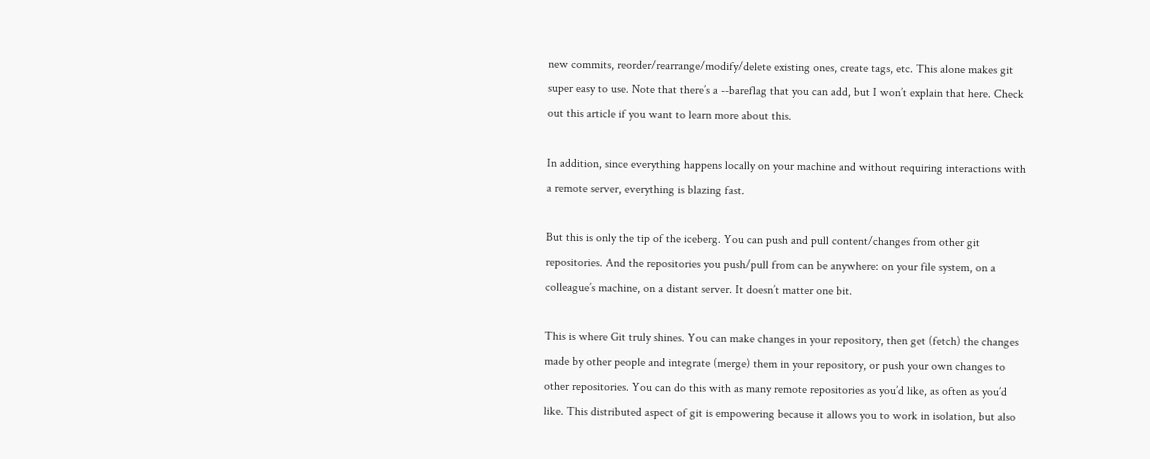new commits, reorder/rearrange/modify/delete existing ones, create tags, etc. This alone makes git super easy to use. Note that there’s a --bareflag that you can add, but I won’t explain that here. Check out this article if you want to learn more about this.

In addition, since everything happens locally on your machine and without requiring interactions with a remote server, everything is blazing fast.

But this is only the tip of the iceberg. You can push and pull content/changes from other git repositories. And the repositories you push/pull from can be anywhere: on your file system, on a colleague’s machine, on a distant server. It doesn’t matter one bit.

This is where Git truly shines. You can make changes in your repository, then get (fetch) the changes made by other people and integrate (merge) them in your repository, or push your own changes to other repositories. You can do this with as many remote repositories as you’d like, as often as you’d like. This distributed aspect of git is empowering because it allows you to work in isolation, but also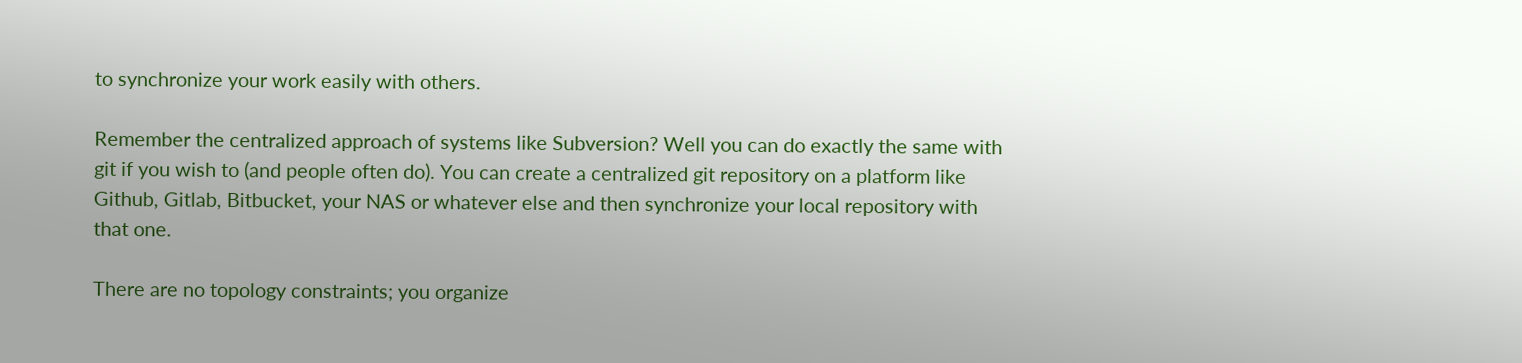to synchronize your work easily with others.

Remember the centralized approach of systems like Subversion? Well you can do exactly the same with git if you wish to (and people often do). You can create a centralized git repository on a platform like Github, Gitlab, Bitbucket, your NAS or whatever else and then synchronize your local repository with that one.

There are no topology constraints; you organize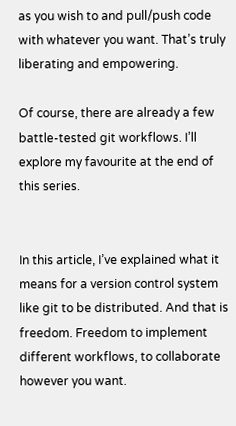as you wish to and pull/push code with whatever you want. That’s truly liberating and empowering.

Of course, there are already a few battle-tested git workflows. I’ll explore my favourite at the end of this series.


In this article, I’ve explained what it means for a version control system like git to be distributed. And that is freedom. Freedom to implement different workflows, to collaborate however you want.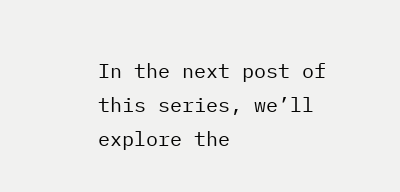In the next post of this series, we’ll explore the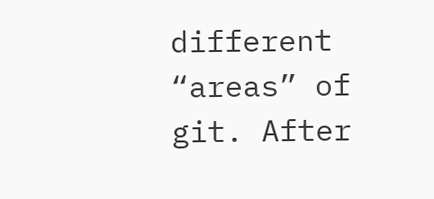different “areas” of git. After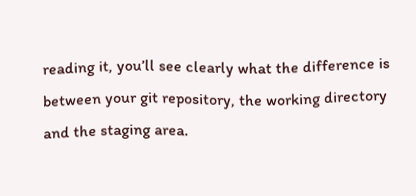reading it, you’ll see clearly what the difference is between your git repository, the working directory and the staging area.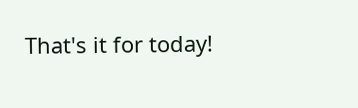That's it for today!